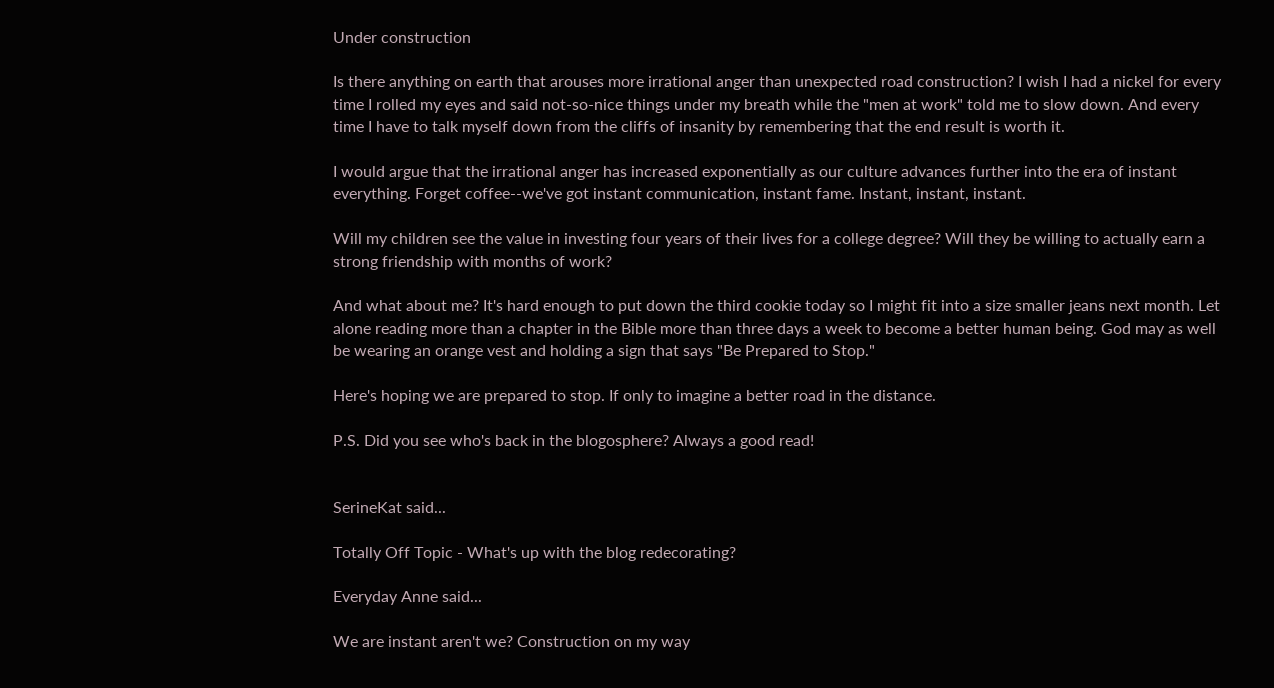Under construction

Is there anything on earth that arouses more irrational anger than unexpected road construction? I wish I had a nickel for every time I rolled my eyes and said not-so-nice things under my breath while the "men at work" told me to slow down. And every time I have to talk myself down from the cliffs of insanity by remembering that the end result is worth it.

I would argue that the irrational anger has increased exponentially as our culture advances further into the era of instant everything. Forget coffee--we've got instant communication, instant fame. Instant, instant, instant.

Will my children see the value in investing four years of their lives for a college degree? Will they be willing to actually earn a strong friendship with months of work?

And what about me? It's hard enough to put down the third cookie today so I might fit into a size smaller jeans next month. Let alone reading more than a chapter in the Bible more than three days a week to become a better human being. God may as well be wearing an orange vest and holding a sign that says "Be Prepared to Stop."

Here's hoping we are prepared to stop. If only to imagine a better road in the distance.

P.S. Did you see who's back in the blogosphere? Always a good read!


SerineKat said...

Totally Off Topic - What's up with the blog redecorating?

Everyday Anne said...

We are instant aren't we? Construction on my way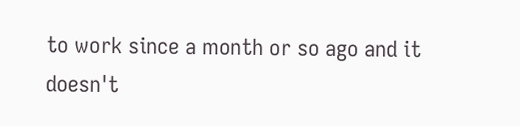to work since a month or so ago and it doesn't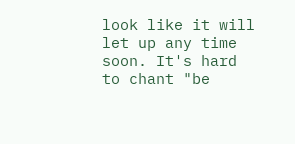look like it will let up any time soon. It's hard to chant "be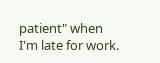patient" when I'm late for work.